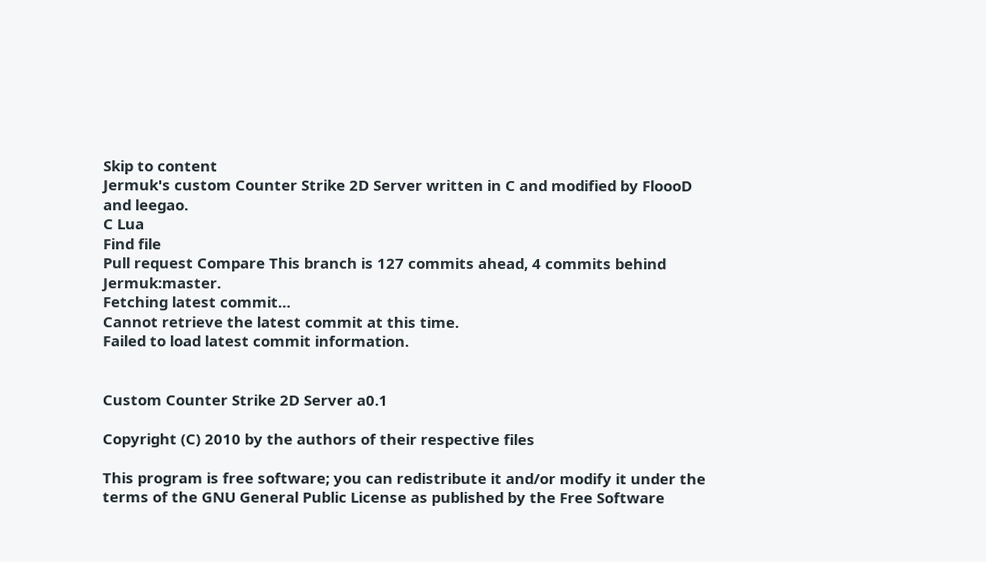Skip to content
Jermuk's custom Counter Strike 2D Server written in C and modified by FloooD and leegao.
C Lua
Find file
Pull request Compare This branch is 127 commits ahead, 4 commits behind Jermuk:master.
Fetching latest commit…
Cannot retrieve the latest commit at this time.
Failed to load latest commit information.


Custom Counter Strike 2D Server a0.1

Copyright (C) 2010 by the authors of their respective files

This program is free software; you can redistribute it and/or modify it under the
terms of the GNU General Public License as published by the Free Software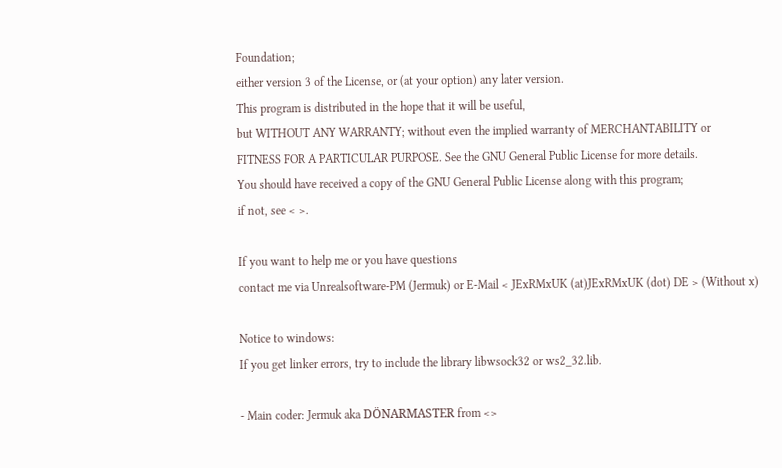Foundation;
either version 3 of the License, or (at your option) any later version.
This program is distributed in the hope that it will be useful,
but WITHOUT ANY WARRANTY; without even the implied warranty of MERCHANTABILITY or
FITNESS FOR A PARTICULAR PURPOSE. See the GNU General Public License for more details.
You should have received a copy of the GNU General Public License along with this program;
if not, see < >.

If you want to help me or you have questions
contact me via Unrealsoftware-PM (Jermuk) or E-Mail < JExRMxUK (at)JExRMxUK (dot) DE > (Without x)

Notice to windows:
If you get linker errors, try to include the library libwsock32 or ws2_32.lib.

- Main coder: Jermuk aka DÖNARMASTER from <>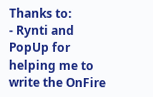Thanks to:
- Rynti and PopUp for helping me to write the OnFire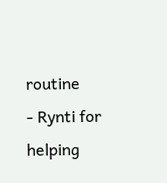routine
- Rynti for helping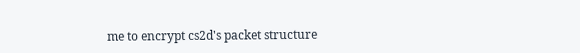me to encrypt cs2d's packet structure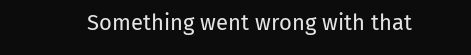Something went wrong with that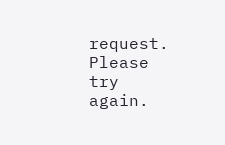request. Please try again.